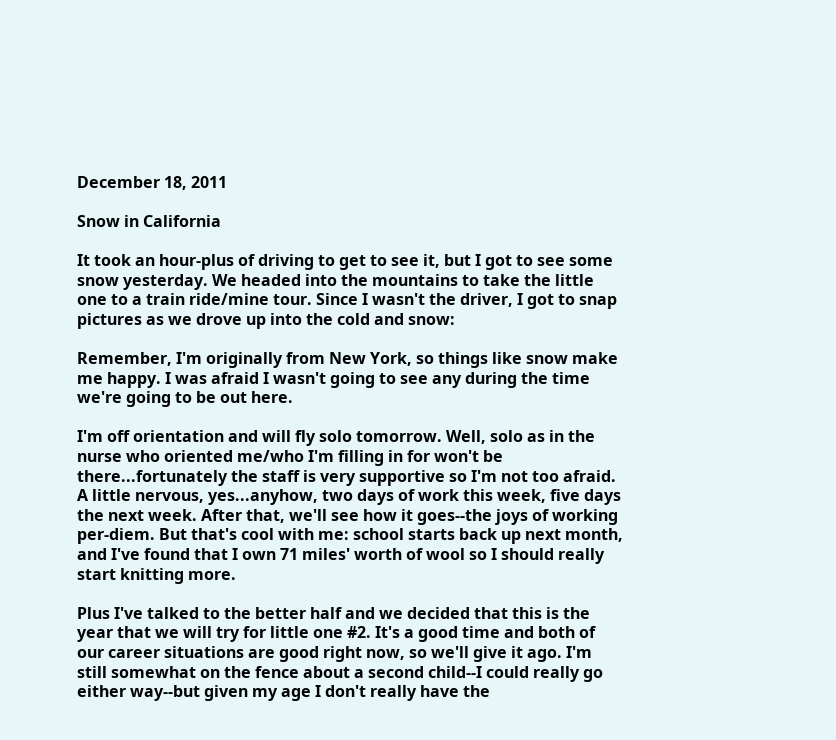December 18, 2011

Snow in California

It took an hour-plus of driving to get to see it, but I got to see some snow yesterday. We headed into the mountains to take the little one to a train ride/mine tour. Since I wasn't the driver, I got to snap pictures as we drove up into the cold and snow:

Remember, I'm originally from New York, so things like snow make me happy. I was afraid I wasn't going to see any during the time we're going to be out here.

I'm off orientation and will fly solo tomorrow. Well, solo as in the nurse who oriented me/who I'm filling in for won't be there...fortunately the staff is very supportive so I'm not too afraid. A little nervous, yes...anyhow, two days of work this week, five days the next week. After that, we'll see how it goes--the joys of working per-diem. But that's cool with me: school starts back up next month, and I've found that I own 71 miles' worth of wool so I should really start knitting more.

Plus I've talked to the better half and we decided that this is the year that we will try for little one #2. It's a good time and both of our career situations are good right now, so we'll give it ago. I'm still somewhat on the fence about a second child--I could really go either way--but given my age I don't really have the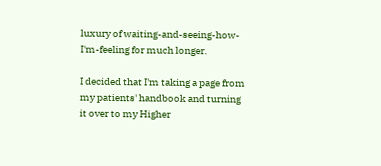luxury of waiting-and-seeing-how-I'm-feeling for much longer.

I decided that I'm taking a page from my patients' handbook and turning it over to my Higher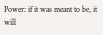Power: if it was meant to be, it will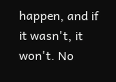happen, and if it wasn't, it won't. No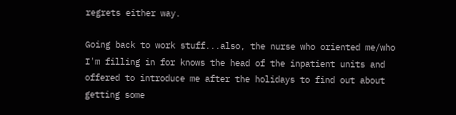regrets either way.

Going back to work stuff...also, the nurse who oriented me/who I'm filling in for knows the head of the inpatient units and offered to introduce me after the holidays to find out about getting some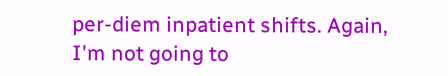per-diem inpatient shifts. Again, I'm not going to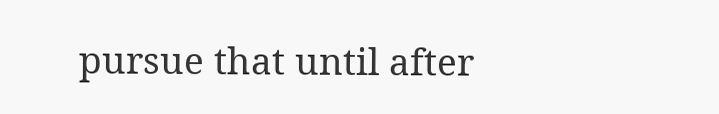pursue that until after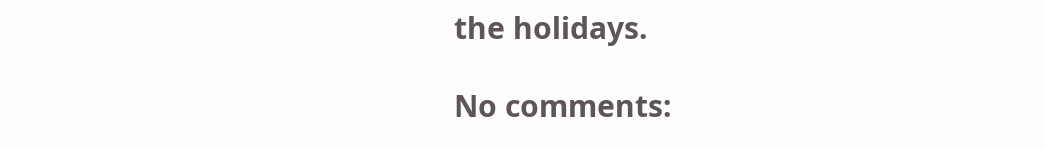the holidays.

No comments: